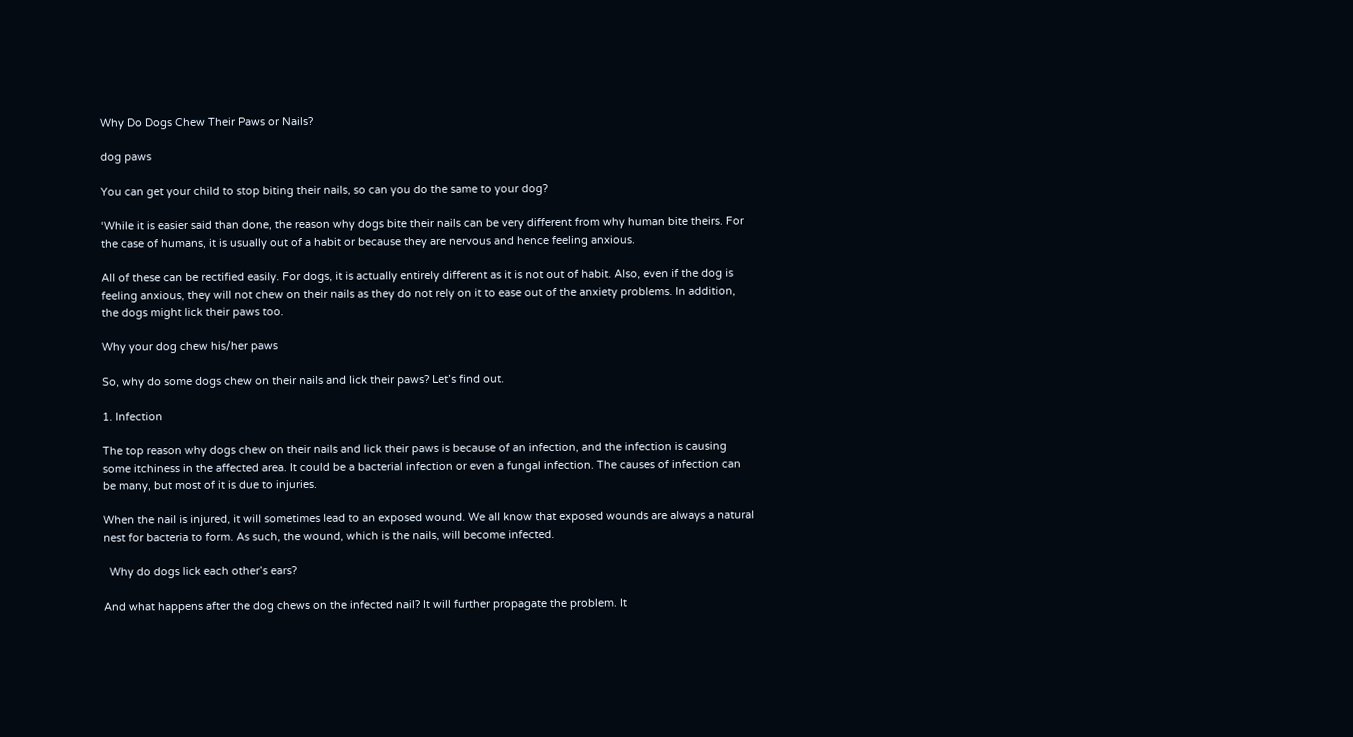Why Do Dogs Chew Their Paws or Nails?

dog paws

You can get your child to stop biting their nails, so can you do the same to your dog?

‘While it is easier said than done, the reason why dogs bite their nails can be very different from why human bite theirs. For the case of humans, it is usually out of a habit or because they are nervous and hence feeling anxious.

All of these can be rectified easily. For dogs, it is actually entirely different as it is not out of habit. Also, even if the dog is feeling anxious, they will not chew on their nails as they do not rely on it to ease out of the anxiety problems. In addition, the dogs might lick their paws too.

Why your dog chew his/her paws

So, why do some dogs chew on their nails and lick their paws? Let’s find out.

1. Infection

The top reason why dogs chew on their nails and lick their paws is because of an infection, and the infection is causing some itchiness in the affected area. It could be a bacterial infection or even a fungal infection. The causes of infection can be many, but most of it is due to injuries.

When the nail is injured, it will sometimes lead to an exposed wound. We all know that exposed wounds are always a natural nest for bacteria to form. As such, the wound, which is the nails, will become infected.

  Why do dogs lick each other’s ears?

And what happens after the dog chews on the infected nail? It will further propagate the problem. It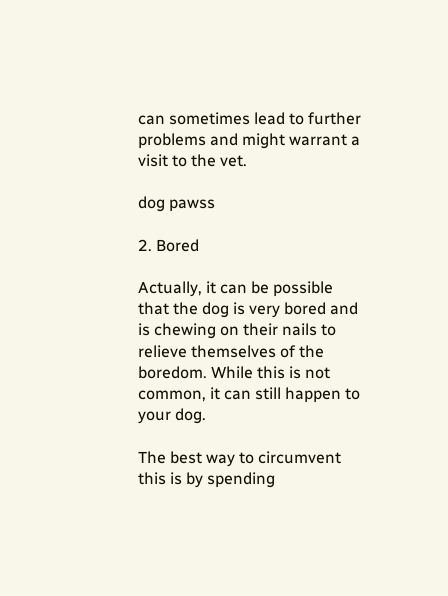can sometimes lead to further problems and might warrant a visit to the vet.

dog pawss

2. Bored

Actually, it can be possible that the dog is very bored and is chewing on their nails to relieve themselves of the boredom. While this is not common, it can still happen to your dog.

The best way to circumvent this is by spending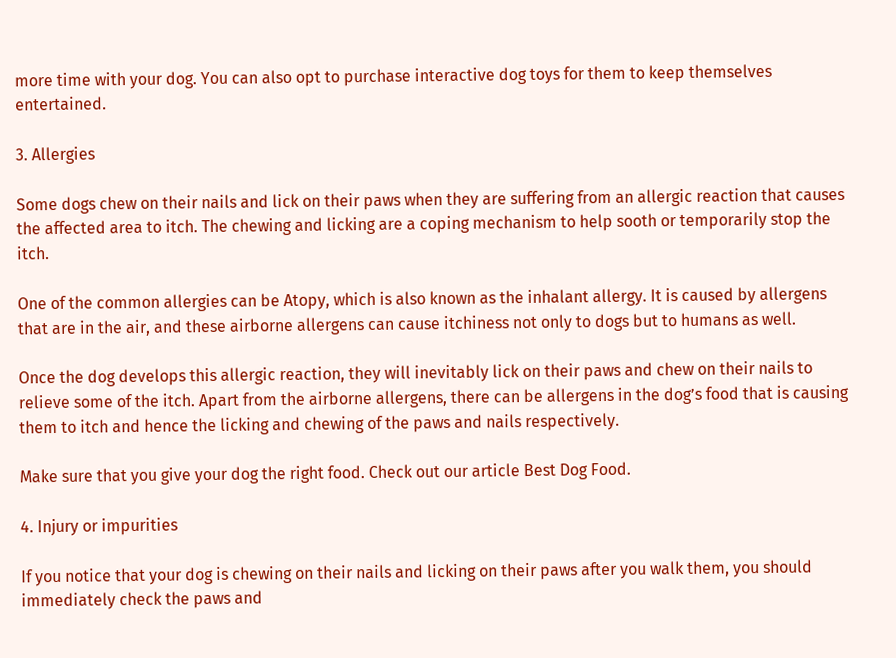more time with your dog. You can also opt to purchase interactive dog toys for them to keep themselves entertained.

3. Allergies

Some dogs chew on their nails and lick on their paws when they are suffering from an allergic reaction that causes the affected area to itch. The chewing and licking are a coping mechanism to help sooth or temporarily stop the itch.

One of the common allergies can be Atopy, which is also known as the inhalant allergy. It is caused by allergens that are in the air, and these airborne allergens can cause itchiness not only to dogs but to humans as well.

Once the dog develops this allergic reaction, they will inevitably lick on their paws and chew on their nails to relieve some of the itch. Apart from the airborne allergens, there can be allergens in the dog’s food that is causing them to itch and hence the licking and chewing of the paws and nails respectively.

Make sure that you give your dog the right food. Check out our article Best Dog Food.

4. Injury or impurities

If you notice that your dog is chewing on their nails and licking on their paws after you walk them, you should immediately check the paws and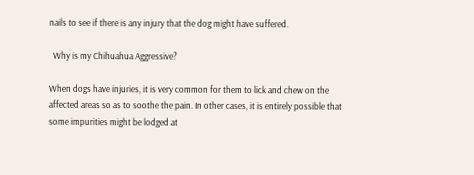nails to see if there is any injury that the dog might have suffered.

  Why is my Chihuahua Aggressive?

When dogs have injuries, it is very common for them to lick and chew on the affected areas so as to soothe the pain. In other cases, it is entirely possible that some impurities might be lodged at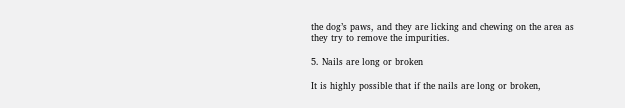the dog’s paws, and they are licking and chewing on the area as they try to remove the impurities.

5. Nails are long or broken

It is highly possible that if the nails are long or broken,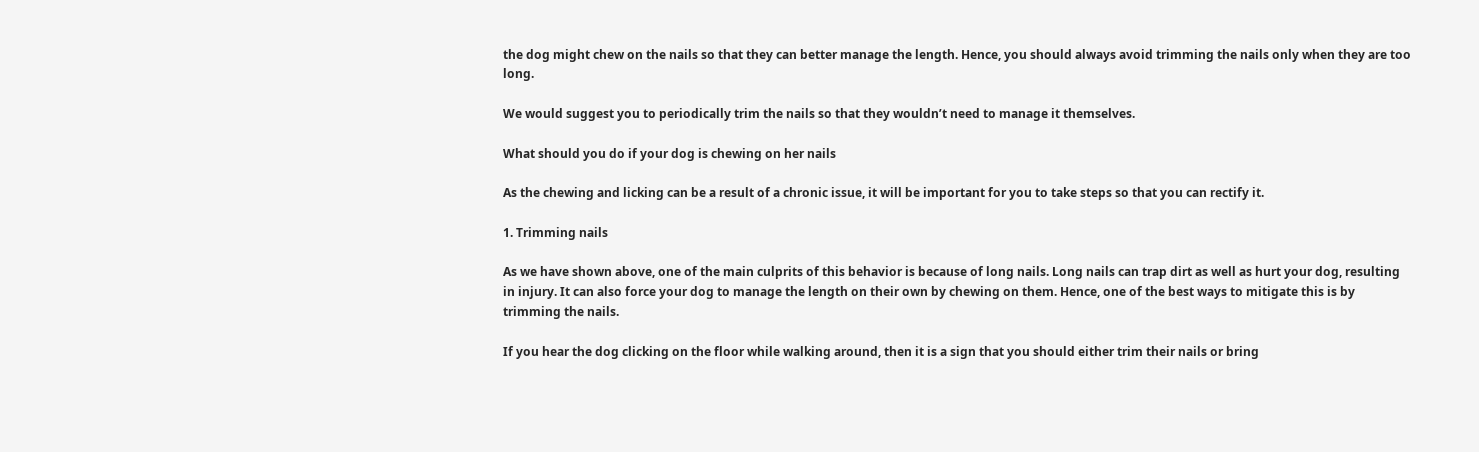the dog might chew on the nails so that they can better manage the length. Hence, you should always avoid trimming the nails only when they are too long.

We would suggest you to periodically trim the nails so that they wouldn’t need to manage it themselves.

What should you do if your dog is chewing on her nails

As the chewing and licking can be a result of a chronic issue, it will be important for you to take steps so that you can rectify it.

1. Trimming nails

As we have shown above, one of the main culprits of this behavior is because of long nails. Long nails can trap dirt as well as hurt your dog, resulting in injury. It can also force your dog to manage the length on their own by chewing on them. Hence, one of the best ways to mitigate this is by trimming the nails.

If you hear the dog clicking on the floor while walking around, then it is a sign that you should either trim their nails or bring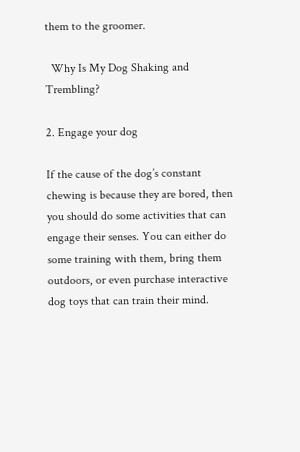them to the groomer.

  Why Is My Dog Shaking and Trembling?

2. Engage your dog

If the cause of the dog’s constant chewing is because they are bored, then you should do some activities that can engage their senses. You can either do some training with them, bring them outdoors, or even purchase interactive dog toys that can train their mind.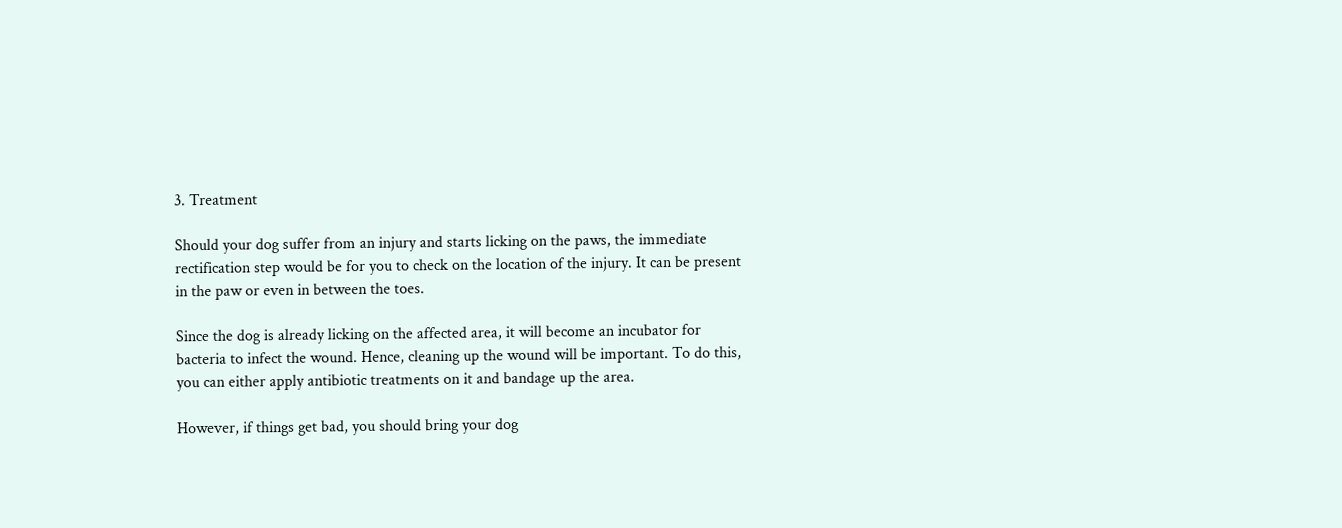3. Treatment

Should your dog suffer from an injury and starts licking on the paws, the immediate rectification step would be for you to check on the location of the injury. It can be present in the paw or even in between the toes.

Since the dog is already licking on the affected area, it will become an incubator for bacteria to infect the wound. Hence, cleaning up the wound will be important. To do this, you can either apply antibiotic treatments on it and bandage up the area.

However, if things get bad, you should bring your dog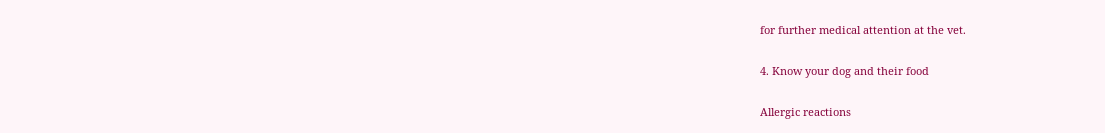for further medical attention at the vet.

4. Know your dog and their food

Allergic reactions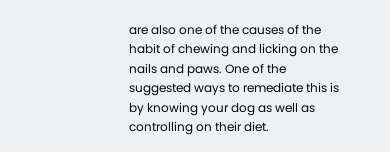are also one of the causes of the habit of chewing and licking on the nails and paws. One of the suggested ways to remediate this is by knowing your dog as well as controlling on their diet.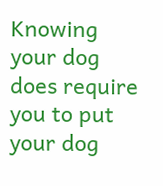Knowing your dog does require you to put your dog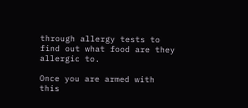through allergy tests to find out what food are they allergic to.

Once you are armed with this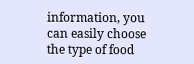information, you can easily choose the type of food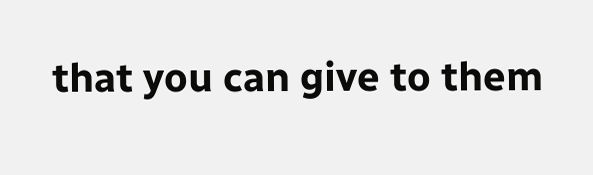that you can give to them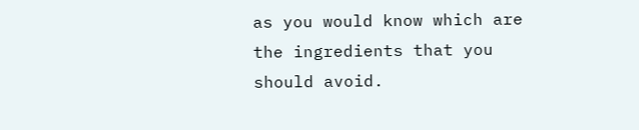as you would know which are the ingredients that you should avoid.